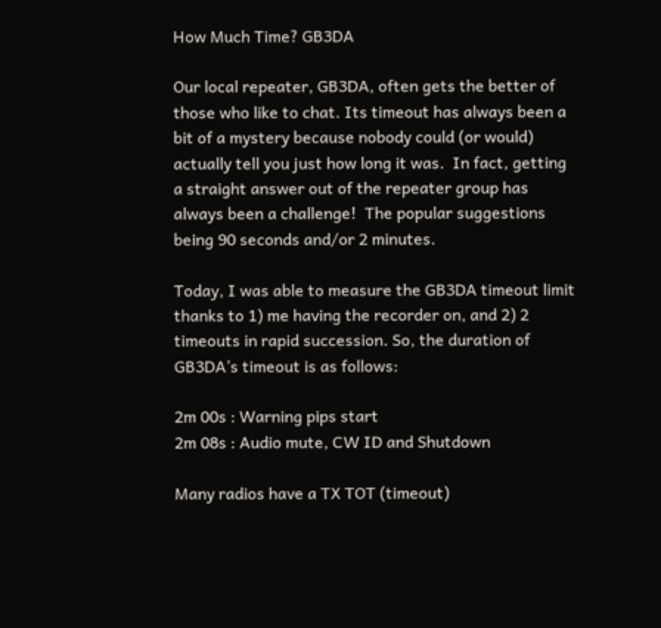How Much Time? GB3DA

Our local repeater, GB3DA, often gets the better of those who like to chat. Its timeout has always been a bit of a mystery because nobody could (or would) actually tell you just how long it was.  In fact, getting a straight answer out of the repeater group has always been a challenge!  The popular suggestions being 90 seconds and/or 2 minutes.

Today, I was able to measure the GB3DA timeout limit thanks to 1) me having the recorder on, and 2) 2 timeouts in rapid succession. So, the duration of GB3DA’s timeout is as follows:

2m 00s : Warning pips start
2m 08s : Audio mute, CW ID and Shutdown

Many radios have a TX TOT (timeout)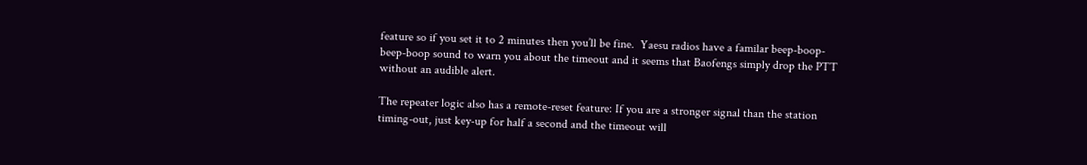feature so if you set it to 2 minutes then you’ll be fine.  Yaesu radios have a familar beep-boop-beep-boop sound to warn you about the timeout and it seems that Baofengs simply drop the PTT without an audible alert.

The repeater logic also has a remote-reset feature: If you are a stronger signal than the station timing-out, just key-up for half a second and the timeout will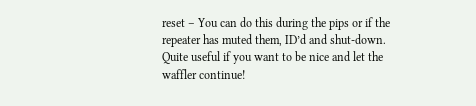reset – You can do this during the pips or if the repeater has muted them, ID’d and shut-down.  Quite useful if you want to be nice and let the waffler continue!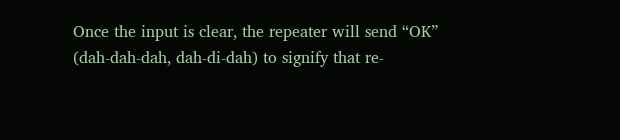Once the input is clear, the repeater will send “OK” (dah-dah-dah, dah-di-dah) to signify that re-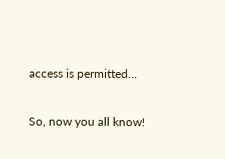access is permitted…

So, now you all know!